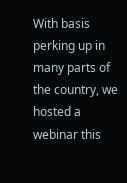With basis perking up in many parts of the country, we hosted a webinar this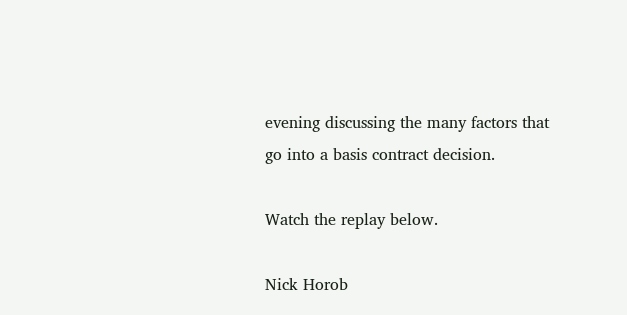evening discussing the many factors that go into a basis contract decision.

Watch the replay below.

Nick Horob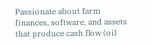Passionate about farm finances, software, and assets that produce cash flow (oil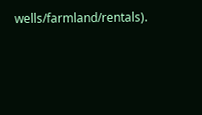wells/farmland/rentals).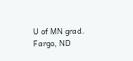U of MN grad.
Fargo, ND